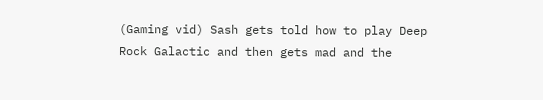(Gaming vid) Sash gets told how to play Deep Rock Galactic and then gets mad and the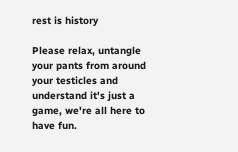rest is history

Please relax, untangle your pants from around your testicles and understand it's just a game, we're all here to have fun.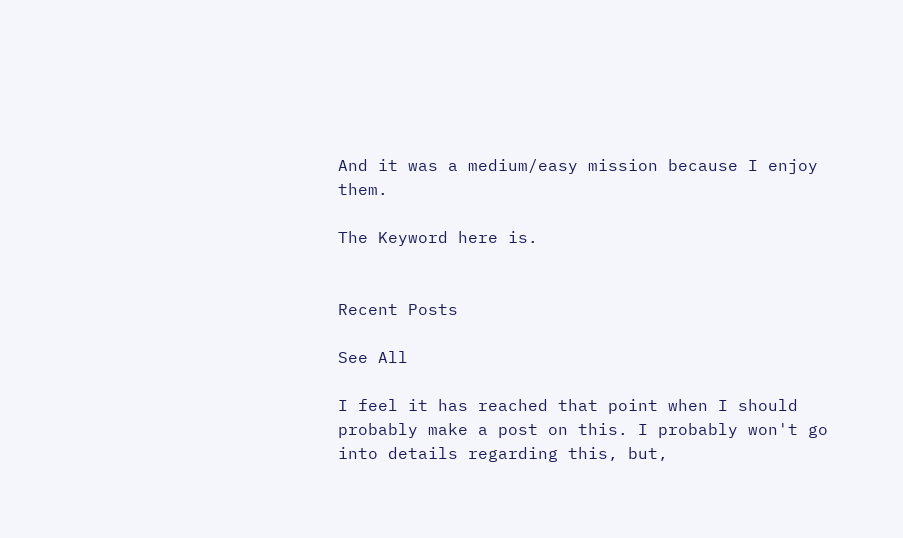And it was a medium/easy mission because I enjoy them.

The Keyword here is.


Recent Posts

See All

I feel it has reached that point when I should probably make a post on this. I probably won't go into details regarding this, but,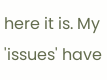here it is. My 'issues' have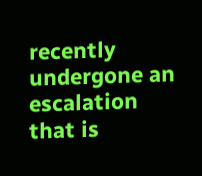recently undergone an escalation that is